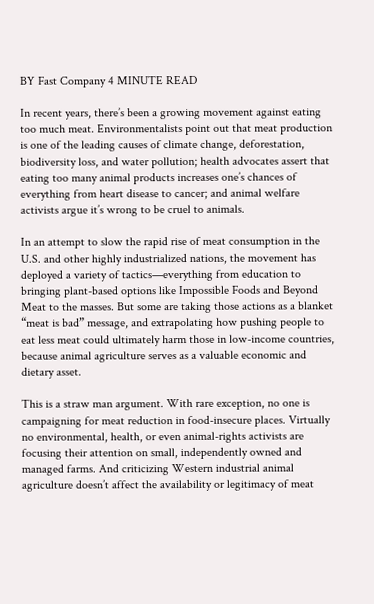BY Fast Company 4 MINUTE READ

In recent years, there’s been a growing movement against eating too much meat. Environmentalists point out that meat production is one of the leading causes of climate change, deforestation, biodiversity loss, and water pollution; health advocates assert that eating too many animal products increases one’s chances of everything from heart disease to cancer; and animal welfare activists argue it’s wrong to be cruel to animals.

In an attempt to slow the rapid rise of meat consumption in the U.S. and other highly industrialized nations, the movement has deployed a variety of tactics—everything from education to bringing plant-based options like Impossible Foods and Beyond Meat to the masses. But some are taking those actions as a blanket “meat is bad” message, and extrapolating how pushing people to eat less meat could ultimately harm those in low-income countries, because animal agriculture serves as a valuable economic and dietary asset.

This is a straw man argument. With rare exception, no one is campaigning for meat reduction in food-insecure places. Virtually no environmental, health, or even animal-rights activists are focusing their attention on small, independently owned and managed farms. And criticizing Western industrial animal agriculture doesn’t affect the availability or legitimacy of meat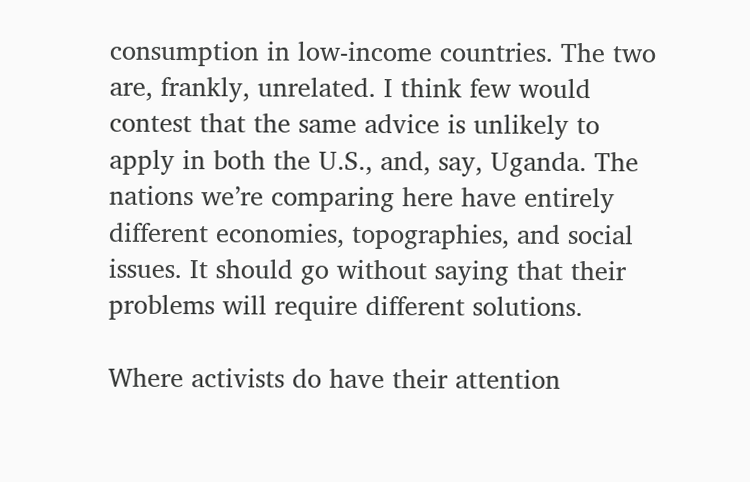consumption in low-income countries. The two are, frankly, unrelated. I think few would contest that the same advice is unlikely to apply in both the U.S., and, say, Uganda. The nations we’re comparing here have entirely different economies, topographies, and social issues. It should go without saying that their problems will require different solutions.

Where activists do have their attention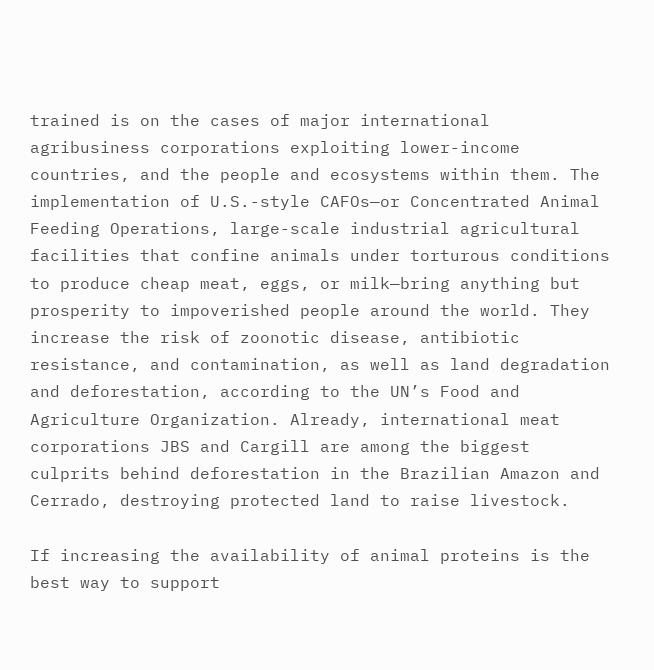trained is on the cases of major international agribusiness corporations exploiting lower-income countries, and the people and ecosystems within them. The implementation of U.S.-style CAFOs—or Concentrated Animal Feeding Operations, large-scale industrial agricultural facilities that confine animals under torturous conditions to produce cheap meat, eggs, or milk—bring anything but prosperity to impoverished people around the world. They increase the risk of zoonotic disease, antibiotic resistance, and contamination, as well as land degradation and deforestation, according to the UN’s Food and Agriculture Organization. Already, international meat corporations JBS and Cargill are among the biggest culprits behind deforestation in the Brazilian Amazon and Cerrado, destroying protected land to raise livestock.

If increasing the availability of animal proteins is the best way to support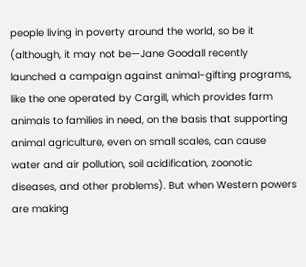people living in poverty around the world, so be it (although, it may not be—Jane Goodall recently launched a campaign against animal-gifting programs, like the one operated by Cargill, which provides farm animals to families in need, on the basis that supporting animal agriculture, even on small scales, can cause water and air pollution, soil acidification, zoonotic diseases, and other problems). But when Western powers are making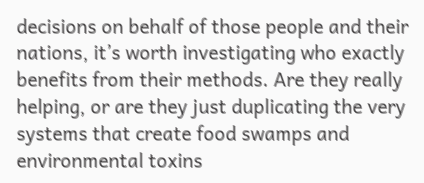decisions on behalf of those people and their nations, it’s worth investigating who exactly benefits from their methods. Are they really helping, or are they just duplicating the very systems that create food swamps and environmental toxins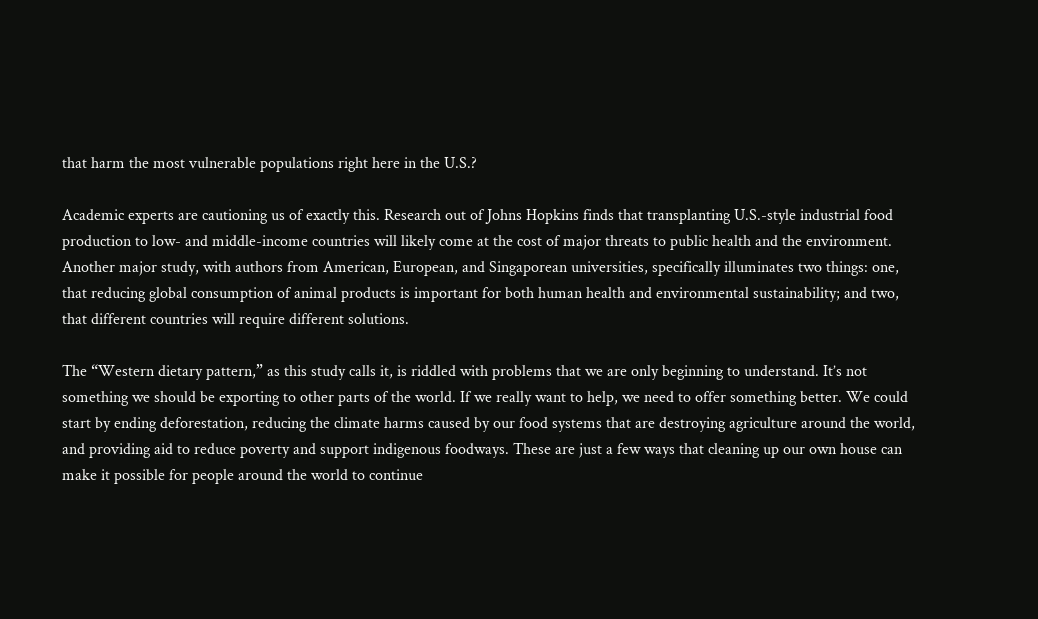that harm the most vulnerable populations right here in the U.S.?

Academic experts are cautioning us of exactly this. Research out of Johns Hopkins finds that transplanting U.S.-style industrial food production to low- and middle-income countries will likely come at the cost of major threats to public health and the environment. Another major study, with authors from American, European, and Singaporean universities, specifically illuminates two things: one, that reducing global consumption of animal products is important for both human health and environmental sustainability; and two, that different countries will require different solutions.

The “Western dietary pattern,” as this study calls it, is riddled with problems that we are only beginning to understand. It’s not something we should be exporting to other parts of the world. If we really want to help, we need to offer something better. We could start by ending deforestation, reducing the climate harms caused by our food systems that are destroying agriculture around the world, and providing aid to reduce poverty and support indigenous foodways. These are just a few ways that cleaning up our own house can make it possible for people around the world to continue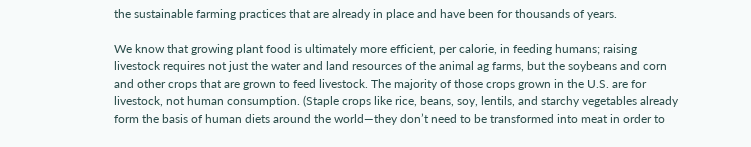the sustainable farming practices that are already in place and have been for thousands of years.

We know that growing plant food is ultimately more efficient, per calorie, in feeding humans; raising livestock requires not just the water and land resources of the animal ag farms, but the soybeans and corn and other crops that are grown to feed livestock. The majority of those crops grown in the U.S. are for livestock, not human consumption. (Staple crops like rice, beans, soy, lentils, and starchy vegetables already form the basis of human diets around the world—they don’t need to be transformed into meat in order to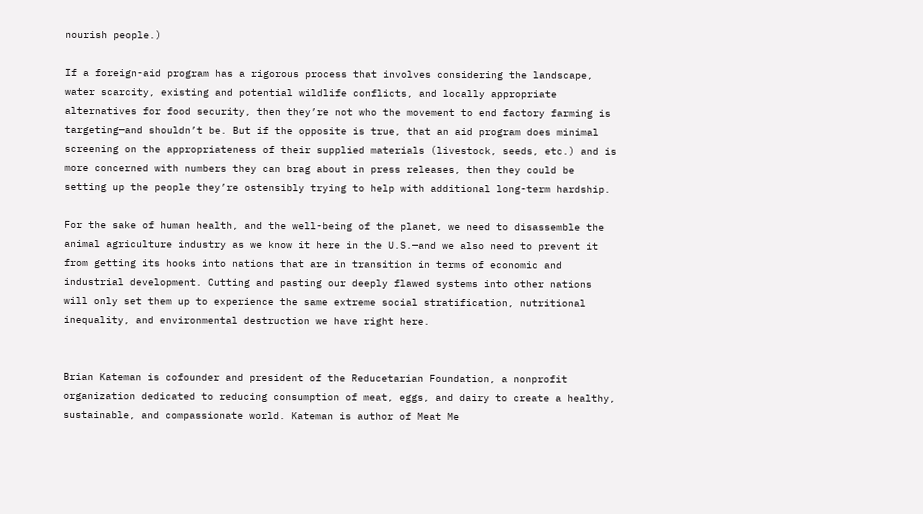nourish people.)

If a foreign-aid program has a rigorous process that involves considering the landscape, water scarcity, existing and potential wildlife conflicts, and locally appropriate alternatives for food security, then they’re not who the movement to end factory farming is targeting—and shouldn’t be. But if the opposite is true, that an aid program does minimal screening on the appropriateness of their supplied materials (livestock, seeds, etc.) and is more concerned with numbers they can brag about in press releases, then they could be setting up the people they’re ostensibly trying to help with additional long-term hardship.

For the sake of human health, and the well-being of the planet, we need to disassemble the animal agriculture industry as we know it here in the U.S.—and we also need to prevent it from getting its hooks into nations that are in transition in terms of economic and industrial development. Cutting and pasting our deeply flawed systems into other nations will only set them up to experience the same extreme social stratification, nutritional inequality, and environmental destruction we have right here.


Brian Kateman is cofounder and president of the Reducetarian Foundation, a nonprofit organization dedicated to reducing consumption of meat, eggs, and dairy to create a healthy, sustainable, and compassionate world. Kateman is author of Meat Me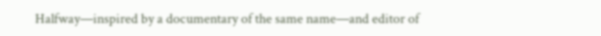Halfway—inspired by a documentary of the same name—and editor of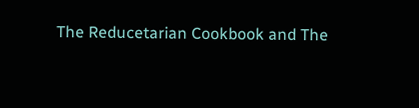The Reducetarian Cookbook and The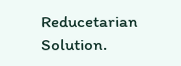Reducetarian Solution.